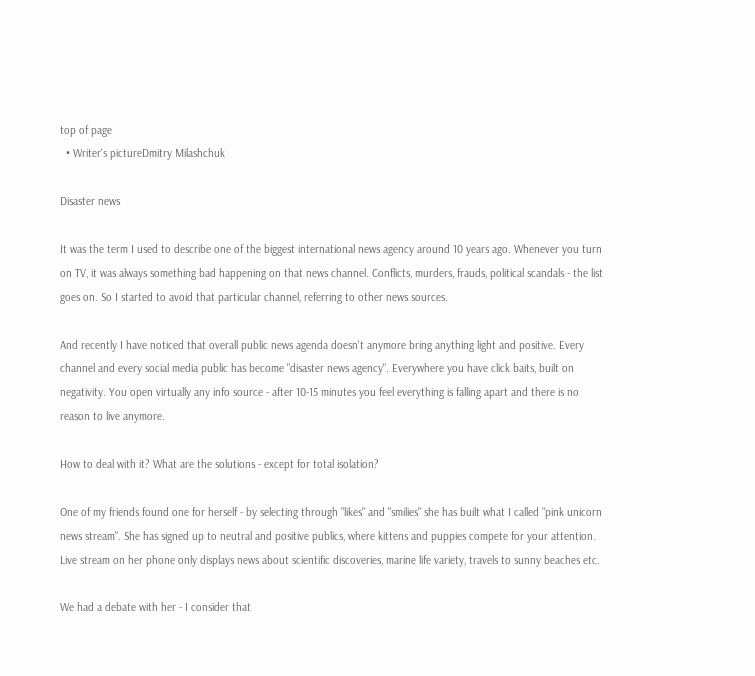top of page
  • Writer's pictureDmitry Milashchuk

Disaster news

It was the term I used to describe one of the biggest international news agency around 10 years ago. Whenever you turn on TV, it was always something bad happening on that news channel. Conflicts, murders, frauds, political scandals - the list goes on. So I started to avoid that particular channel, referring to other news sources.

And recently I have noticed that overall public news agenda doesn't anymore bring anything light and positive. Every channel and every social media public has become "disaster news agency". Everywhere you have click baits, built on negativity. You open virtually any info source - after 10-15 minutes you feel everything is falling apart and there is no reason to live anymore.

How to deal with it? What are the solutions - except for total isolation?

One of my friends found one for herself - by selecting through "likes" and "smilies" she has built what I called "pink unicorn news stream". She has signed up to neutral and positive publics, where kittens and puppies compete for your attention. Live stream on her phone only displays news about scientific discoveries, marine life variety, travels to sunny beaches etc.

We had a debate with her - I consider that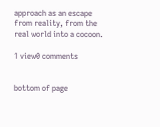approach as an escape from reality, from the real world into a cocoon.

1 view0 comments


bottom of page